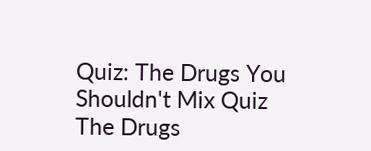Quiz: The Drugs You Shouldn't Mix Quiz
The Drugs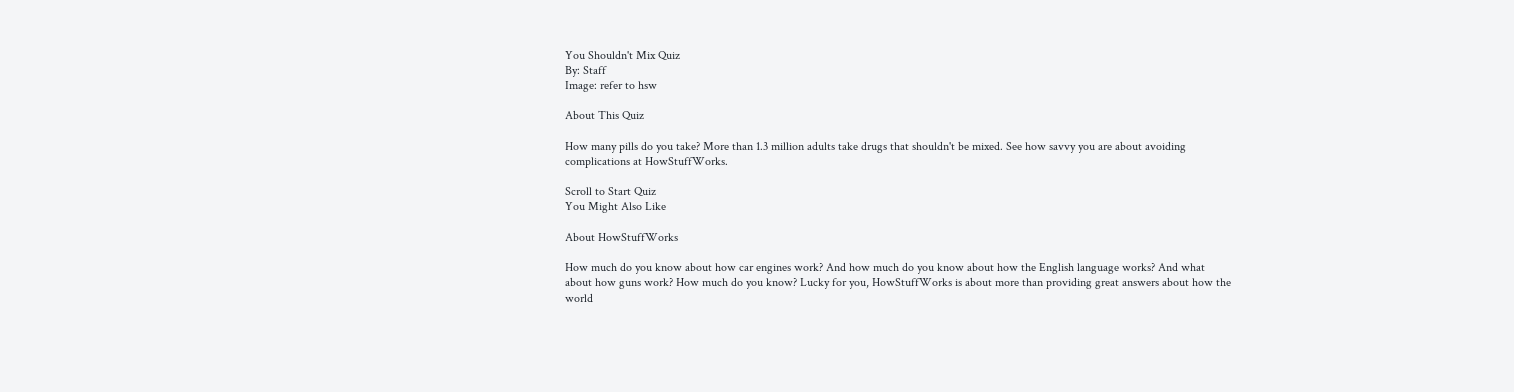You Shouldn't Mix Quiz
By: Staff
Image: refer to hsw

About This Quiz

How many pills do you take? More than 1.3 million adults take drugs that shouldn't be mixed. See how savvy you are about avoiding complications at HowStuffWorks.

Scroll to Start Quiz
You Might Also Like

About HowStuffWorks

How much do you know about how car engines work? And how much do you know about how the English language works? And what about how guns work? How much do you know? Lucky for you, HowStuffWorks is about more than providing great answers about how the world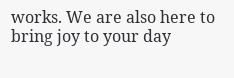works. We are also here to bring joy to your day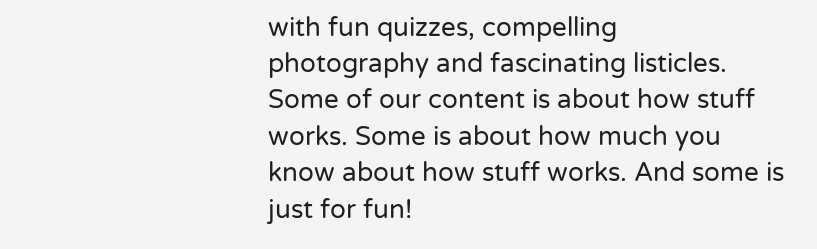with fun quizzes, compelling photography and fascinating listicles. Some of our content is about how stuff works. Some is about how much you know about how stuff works. And some is just for fun!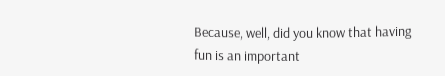Because, well, did you know that having fun is an important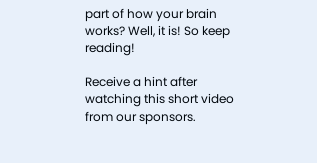part of how your brain works? Well, it is! So keep reading!

Receive a hint after watching this short video from our sponsors.